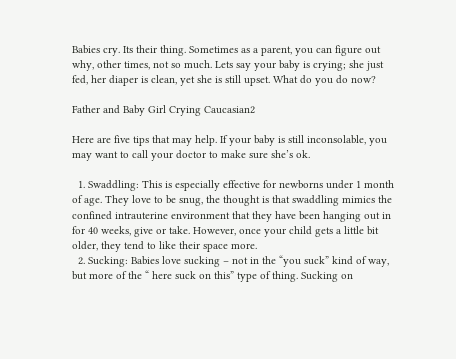Babies cry. Its their thing. Sometimes as a parent, you can figure out why, other times, not so much. Lets say your baby is crying; she just fed, her diaper is clean, yet she is still upset. What do you do now?

Father and Baby Girl Crying Caucasian2

Here are five tips that may help. If your baby is still inconsolable, you may want to call your doctor to make sure she’s ok.

  1. Swaddling: This is especially effective for newborns under 1 month of age. They love to be snug, the thought is that swaddling mimics the confined intrauterine environment that they have been hanging out in for 40 weeks, give or take. However, once your child gets a little bit older, they tend to like their space more.
  2. Sucking: Babies love sucking – not in the “you suck” kind of way, but more of the “ here suck on this” type of thing. Sucking on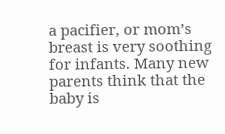a pacifier, or mom’s breast is very soothing for infants. Many new parents think that the baby is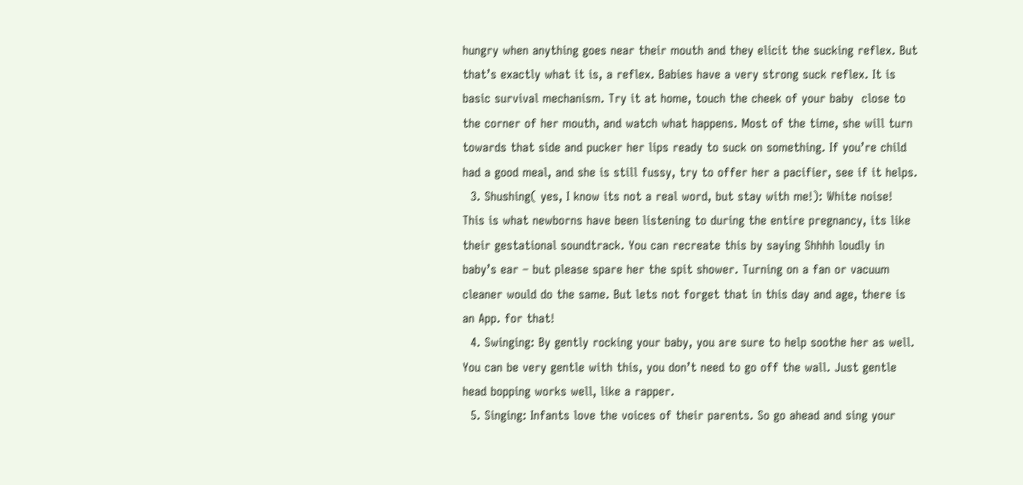hungry when anything goes near their mouth and they elicit the sucking reflex. But that’s exactly what it is, a reflex. Babies have a very strong suck reflex. It is basic survival mechanism. Try it at home, touch the cheek of your baby  close to the corner of her mouth, and watch what happens. Most of the time, she will turn towards that side and pucker her lips ready to suck on something. If you’re child had a good meal, and she is still fussy, try to offer her a pacifier, see if it helps.
  3. Shushing( yes, I know its not a real word, but stay with me!): White noise! This is what newborns have been listening to during the entire pregnancy, its like their gestational soundtrack. You can recreate this by saying Shhhh loudly in baby’s ear – but please spare her the spit shower. Turning on a fan or vacuum cleaner would do the same. But lets not forget that in this day and age, there is an App. for that!
  4. Swinging: By gently rocking your baby, you are sure to help soothe her as well. You can be very gentle with this, you don’t need to go off the wall. Just gentle head bopping works well, like a rapper.
  5. Singing: Infants love the voices of their parents. So go ahead and sing your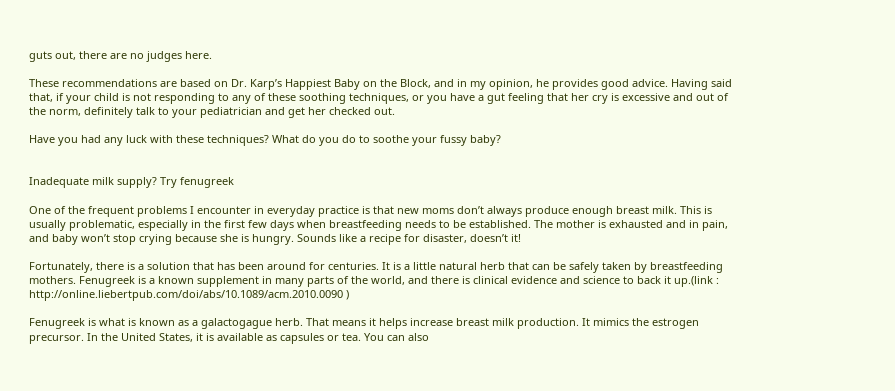guts out, there are no judges here.

These recommendations are based on Dr. Karp’s Happiest Baby on the Block, and in my opinion, he provides good advice. Having said that, if your child is not responding to any of these soothing techniques, or you have a gut feeling that her cry is excessive and out of the norm, definitely talk to your pediatrician and get her checked out.

Have you had any luck with these techniques? What do you do to soothe your fussy baby?


Inadequate milk supply? Try fenugreek

One of the frequent problems I encounter in everyday practice is that new moms don’t always produce enough breast milk. This is usually problematic, especially in the first few days when breastfeeding needs to be established. The mother is exhausted and in pain, and baby won’t stop crying because she is hungry. Sounds like a recipe for disaster, doesn’t it!

Fortunately, there is a solution that has been around for centuries. It is a little natural herb that can be safely taken by breastfeeding mothers. Fenugreek is a known supplement in many parts of the world, and there is clinical evidence and science to back it up.(link : http://online.liebertpub.com/doi/abs/10.1089/acm.2010.0090 )

Fenugreek is what is known as a galactogague herb. That means it helps increase breast milk production. It mimics the estrogen precursor. In the United States, it is available as capsules or tea. You can also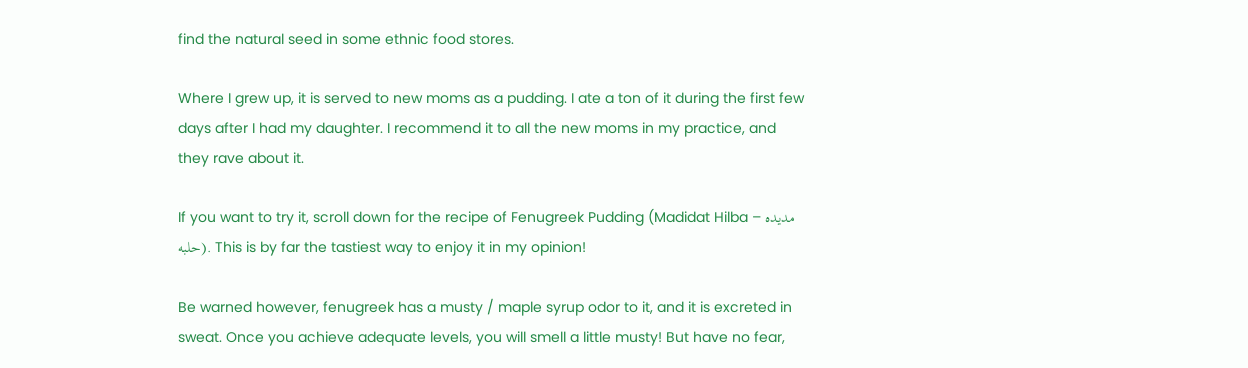find the natural seed in some ethnic food stores.

Where I grew up, it is served to new moms as a pudding. I ate a ton of it during the first few days after I had my daughter. I recommend it to all the new moms in my practice, and they rave about it.

If you want to try it, scroll down for the recipe of Fenugreek Pudding (Madidat Hilba – مديده حلبه). This is by far the tastiest way to enjoy it in my opinion!

Be warned however, fenugreek has a musty / maple syrup odor to it, and it is excreted in sweat. Once you achieve adequate levels, you will smell a little musty! But have no fear,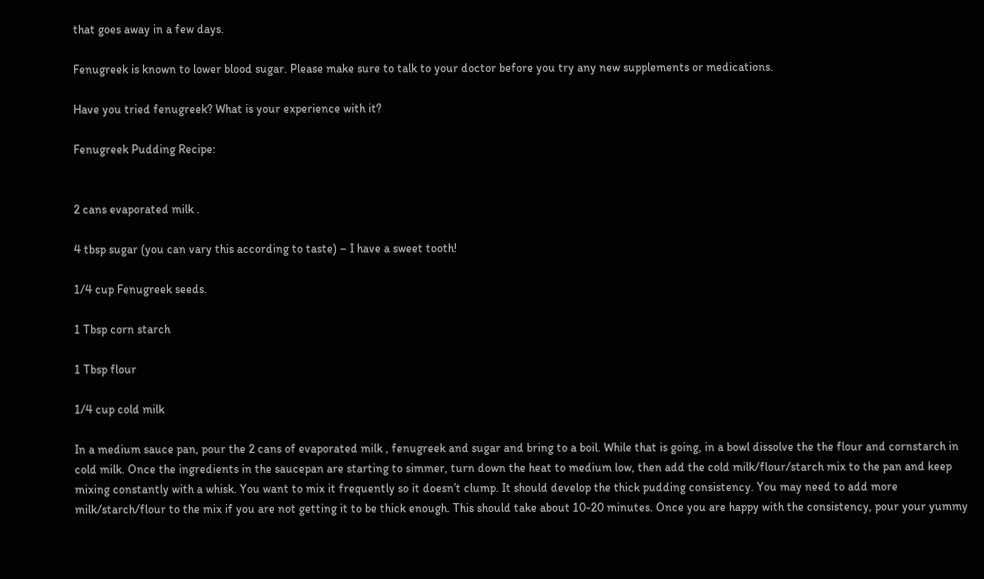that goes away in a few days.

Fenugreek is known to lower blood sugar. Please make sure to talk to your doctor before you try any new supplements or medications.

Have you tried fenugreek? What is your experience with it?

Fenugreek Pudding Recipe:


2 cans evaporated milk .

4 tbsp sugar (you can vary this according to taste) – I have a sweet tooth!

1/4 cup Fenugreek seeds.

1 Tbsp corn starch

1 Tbsp flour

1/4 cup cold milk

In a medium sauce pan, pour the 2 cans of evaporated milk , fenugreek and sugar and bring to a boil. While that is going, in a bowl dissolve the the flour and cornstarch in cold milk. Once the ingredients in the saucepan are starting to simmer, turn down the heat to medium low, then add the cold milk/flour/starch mix to the pan and keep mixing constantly with a whisk. You want to mix it frequently so it doesn’t clump. It should develop the thick pudding consistency. You may need to add more milk/starch/flour to the mix if you are not getting it to be thick enough. This should take about 10-20 minutes. Once you are happy with the consistency, pour your yummy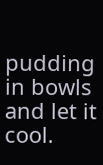pudding in bowls and let it cool.